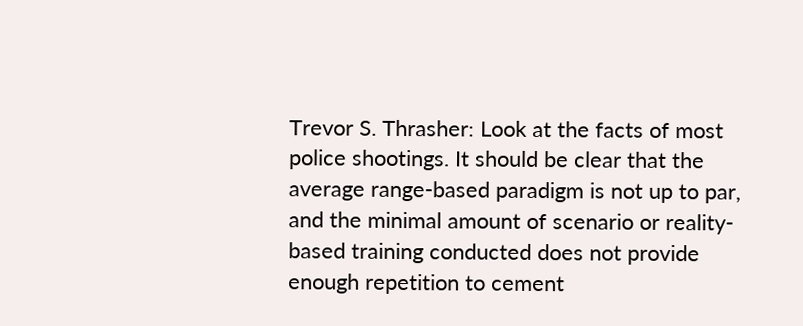Trevor S. Thrasher: Look at the facts of most police shootings. It should be clear that the average range-based paradigm is not up to par, and the minimal amount of scenario or reality-based training conducted does not provide enough repetition to cement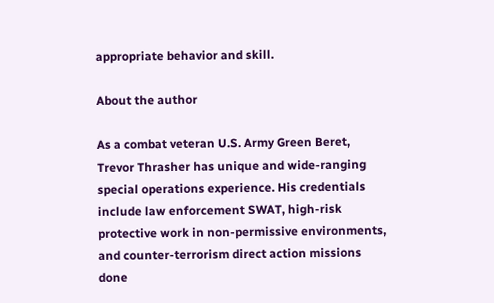appropriate behavior and skill.

About the author

As a combat veteran U.S. Army Green Beret, Trevor Thrasher has unique and wide-ranging special operations experience. His credentials include law enforcement SWAT, high-risk protective work in non-permissive environments, and counter-terrorism direct action missions done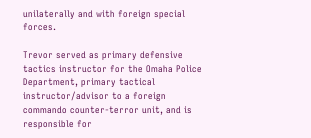unilaterally and with foreign special forces.

Trevor served as primary defensive tactics instructor for the Omaha Police Department, primary tactical instructor/advisor to a foreign commando counter-terror unit, and is responsible for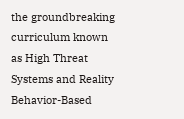the groundbreaking curriculum known as High Threat Systems and Reality Behavior-Based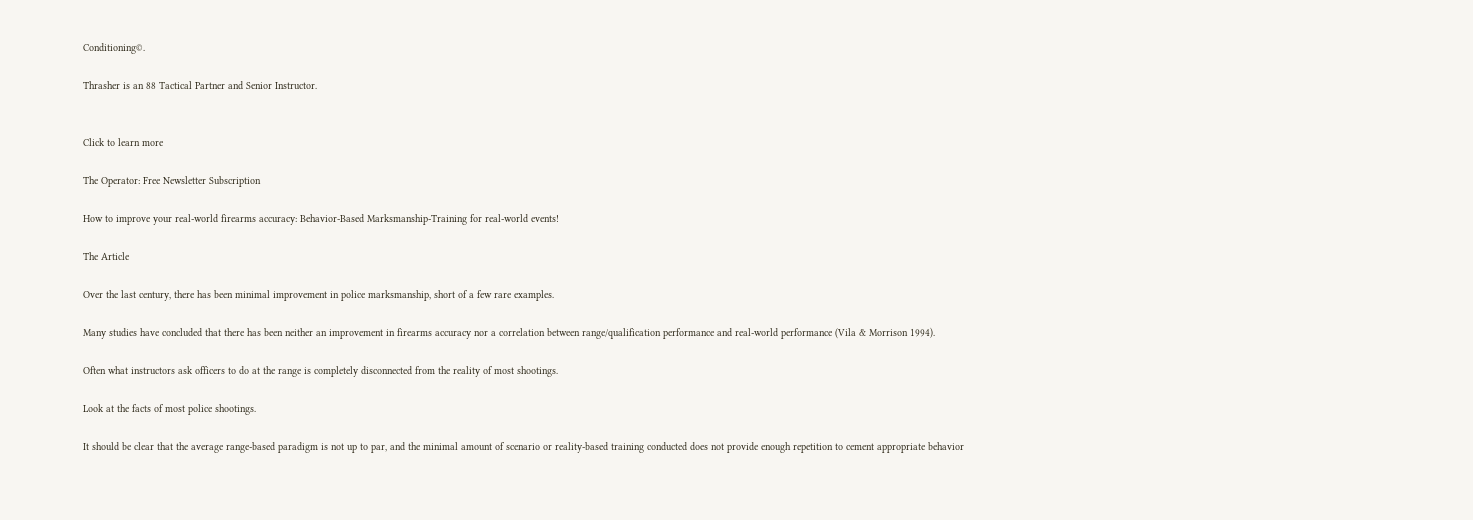Conditioning©.

Thrasher is an 88 Tactical Partner and Senior Instructor.


Click to learn more

The Operator: Free Newsletter Subscription

How to improve your real-world firearms accuracy: Behavior-Based Marksmanship-Training for real-world events!

The Article

Over the last century, there has been minimal improvement in police marksmanship, short of a few rare examples.

Many studies have concluded that there has been neither an improvement in firearms accuracy nor a correlation between range/qualification performance and real-world performance (Vila & Morrison 1994).

Often what instructors ask officers to do at the range is completely disconnected from the reality of most shootings.

Look at the facts of most police shootings.

It should be clear that the average range-based paradigm is not up to par, and the minimal amount of scenario or reality-based training conducted does not provide enough repetition to cement appropriate behavior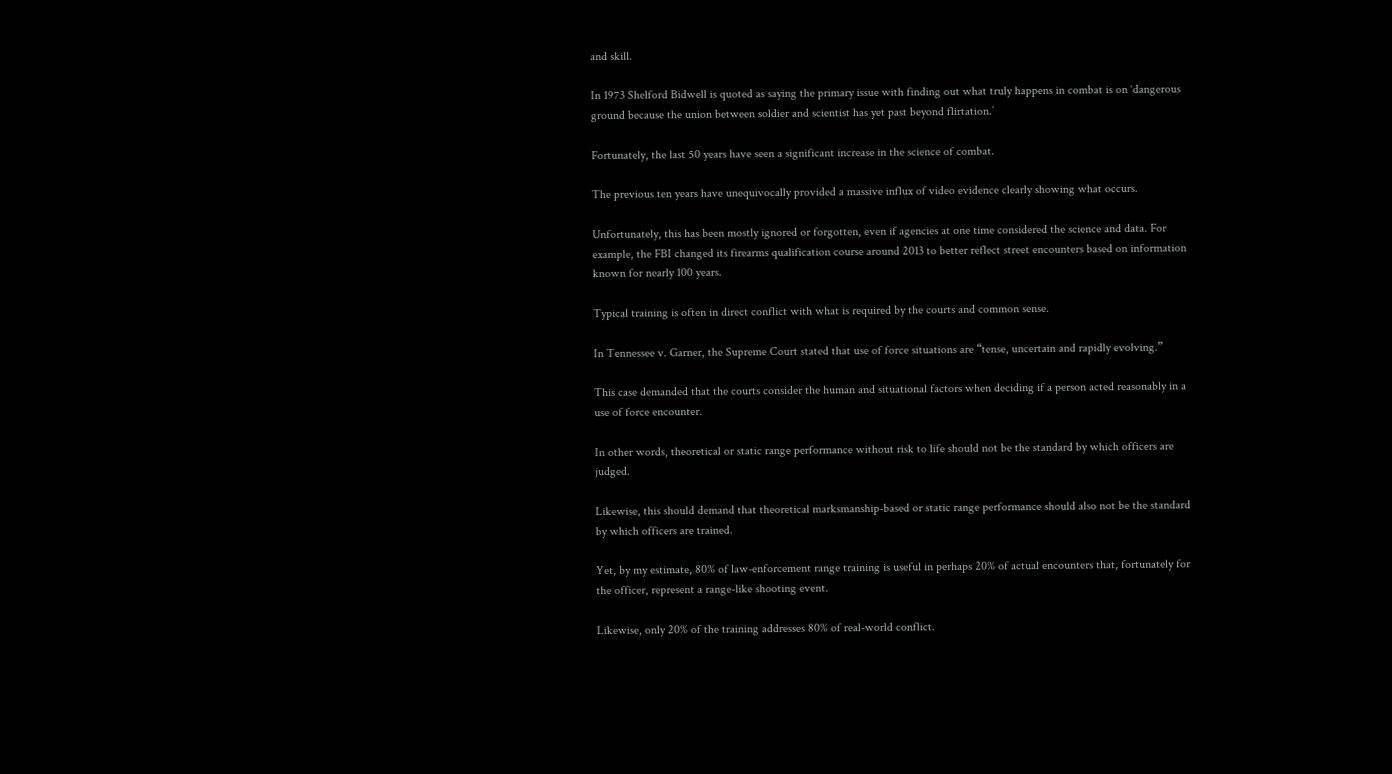and skill.

In 1973 Shelford Bidwell is quoted as saying the primary issue with finding out what truly happens in combat is on ‘dangerous ground because the union between soldier and scientist has yet past beyond flirtation.’

Fortunately, the last 50 years have seen a significant increase in the science of combat.

The previous ten years have unequivocally provided a massive influx of video evidence clearly showing what occurs.

Unfortunately, this has been mostly ignored or forgotten, even if agencies at one time considered the science and data. For example, the FBI changed its firearms qualification course around 2013 to better reflect street encounters based on information known for nearly 100 years.

Typical training is often in direct conflict with what is required by the courts and common sense.

In Tennessee v. Garner, the Supreme Court stated that use of force situations are “tense, uncertain and rapidly evolving.”

This case demanded that the courts consider the human and situational factors when deciding if a person acted reasonably in a use of force encounter.

In other words, theoretical or static range performance without risk to life should not be the standard by which officers are judged.

Likewise, this should demand that theoretical marksmanship-based or static range performance should also not be the standard by which officers are trained.

Yet, by my estimate, 80% of law-enforcement range training is useful in perhaps 20% of actual encounters that, fortunately for the officer, represent a range-like shooting event.

Likewise, only 20% of the training addresses 80% of real-world conflict.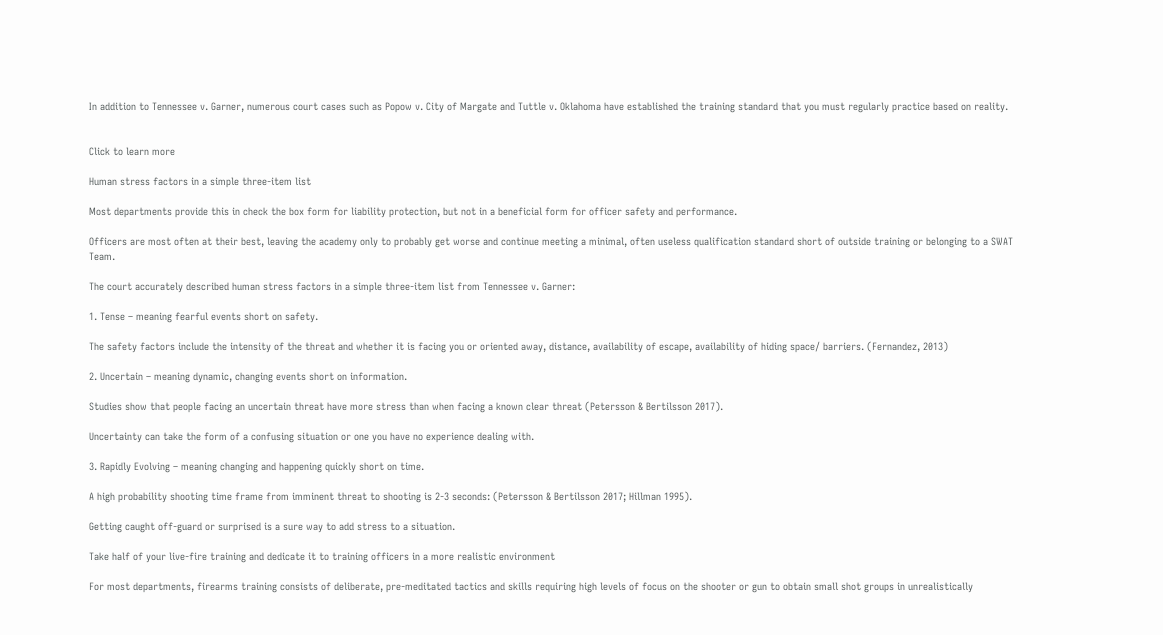In addition to Tennessee v. Garner, numerous court cases such as Popow v. City of Margate and Tuttle v. Oklahoma have established the training standard that you must regularly practice based on reality.


Click to learn more

Human stress factors in a simple three-item list

Most departments provide this in check the box form for liability protection, but not in a beneficial form for officer safety and performance.

Officers are most often at their best, leaving the academy only to probably get worse and continue meeting a minimal, often useless qualification standard short of outside training or belonging to a SWAT Team.

The court accurately described human stress factors in a simple three-item list from Tennessee v. Garner:

1. Tense – meaning fearful events short on safety.

The safety factors include the intensity of the threat and whether it is facing you or oriented away, distance, availability of escape, availability of hiding space/ barriers. (Fernandez, 2013)

2. Uncertain – meaning dynamic, changing events short on information.

Studies show that people facing an uncertain threat have more stress than when facing a known clear threat (Petersson & Bertilsson 2017).

Uncertainty can take the form of a confusing situation or one you have no experience dealing with.

3. Rapidly Evolving – meaning changing and happening quickly short on time.

A high probability shooting time frame from imminent threat to shooting is 2-3 seconds: (Petersson & Bertilsson 2017; Hillman 1995).

Getting caught off-guard or surprised is a sure way to add stress to a situation.

Take half of your live-fire training and dedicate it to training officers in a more realistic environment

For most departments, firearms training consists of deliberate, pre-meditated tactics and skills requiring high levels of focus on the shooter or gun to obtain small shot groups in unrealistically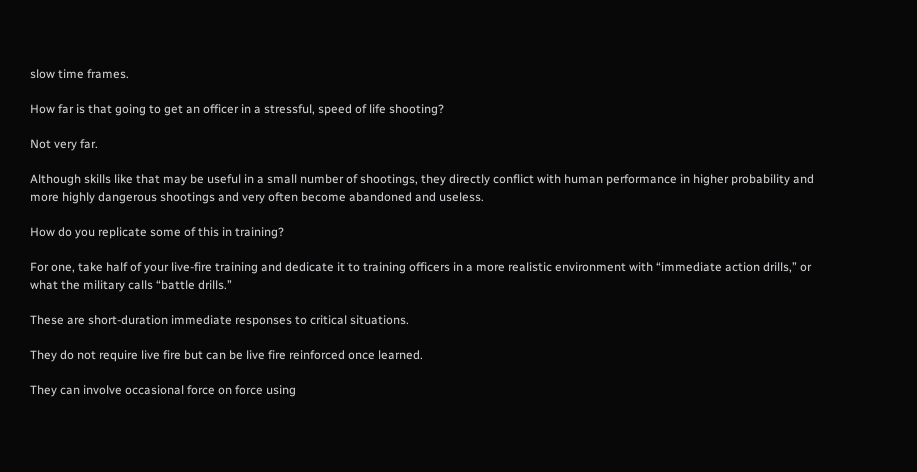slow time frames.

How far is that going to get an officer in a stressful, speed of life shooting?

Not very far.

Although skills like that may be useful in a small number of shootings, they directly conflict with human performance in higher probability and more highly dangerous shootings and very often become abandoned and useless.

How do you replicate some of this in training?

For one, take half of your live-fire training and dedicate it to training officers in a more realistic environment with “immediate action drills,” or what the military calls “battle drills.”

These are short-duration immediate responses to critical situations.

They do not require live fire but can be live fire reinforced once learned.

They can involve occasional force on force using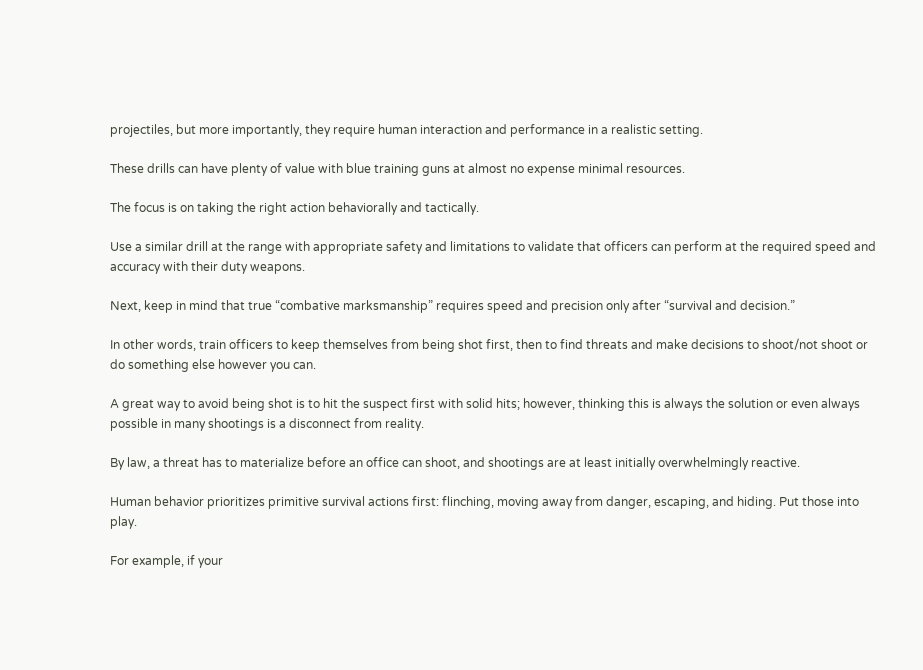projectiles, but more importantly, they require human interaction and performance in a realistic setting.

These drills can have plenty of value with blue training guns at almost no expense minimal resources.

The focus is on taking the right action behaviorally and tactically.

Use a similar drill at the range with appropriate safety and limitations to validate that officers can perform at the required speed and accuracy with their duty weapons.

Next, keep in mind that true “combative marksmanship” requires speed and precision only after “survival and decision.”

In other words, train officers to keep themselves from being shot first, then to find threats and make decisions to shoot/not shoot or do something else however you can.

A great way to avoid being shot is to hit the suspect first with solid hits; however, thinking this is always the solution or even always possible in many shootings is a disconnect from reality.

By law, a threat has to materialize before an office can shoot, and shootings are at least initially overwhelmingly reactive.

Human behavior prioritizes primitive survival actions first: flinching, moving away from danger, escaping, and hiding. Put those into play.

For example, if your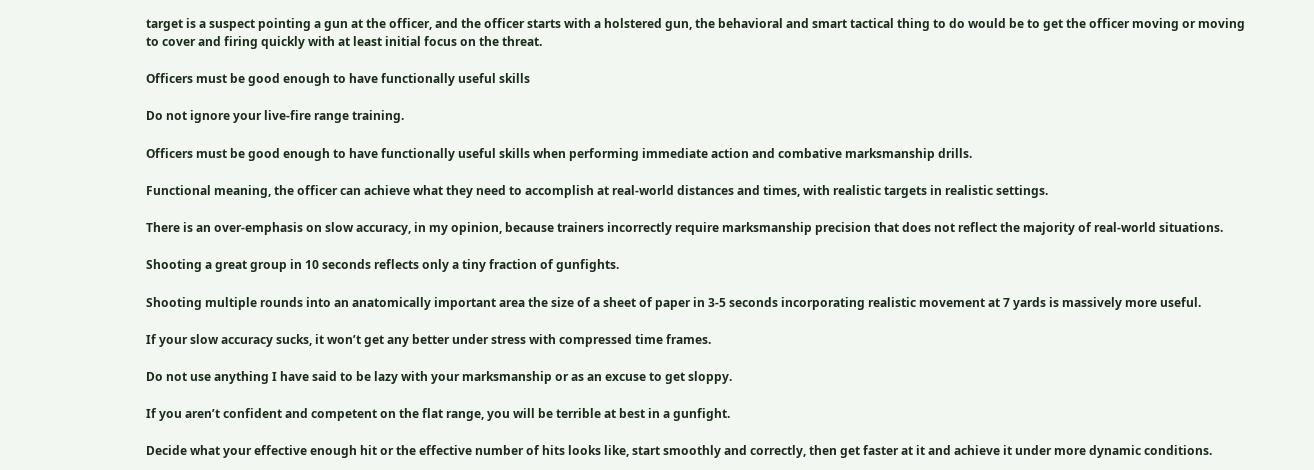target is a suspect pointing a gun at the officer, and the officer starts with a holstered gun, the behavioral and smart tactical thing to do would be to get the officer moving or moving to cover and firing quickly with at least initial focus on the threat.

Officers must be good enough to have functionally useful skills

Do not ignore your live-fire range training.

Officers must be good enough to have functionally useful skills when performing immediate action and combative marksmanship drills.

Functional meaning, the officer can achieve what they need to accomplish at real-world distances and times, with realistic targets in realistic settings.

There is an over-emphasis on slow accuracy, in my opinion, because trainers incorrectly require marksmanship precision that does not reflect the majority of real-world situations.

Shooting a great group in 10 seconds reflects only a tiny fraction of gunfights.

Shooting multiple rounds into an anatomically important area the size of a sheet of paper in 3-5 seconds incorporating realistic movement at 7 yards is massively more useful.

If your slow accuracy sucks, it won’t get any better under stress with compressed time frames.

Do not use anything I have said to be lazy with your marksmanship or as an excuse to get sloppy.

If you aren’t confident and competent on the flat range, you will be terrible at best in a gunfight.

Decide what your effective enough hit or the effective number of hits looks like, start smoothly and correctly, then get faster at it and achieve it under more dynamic conditions.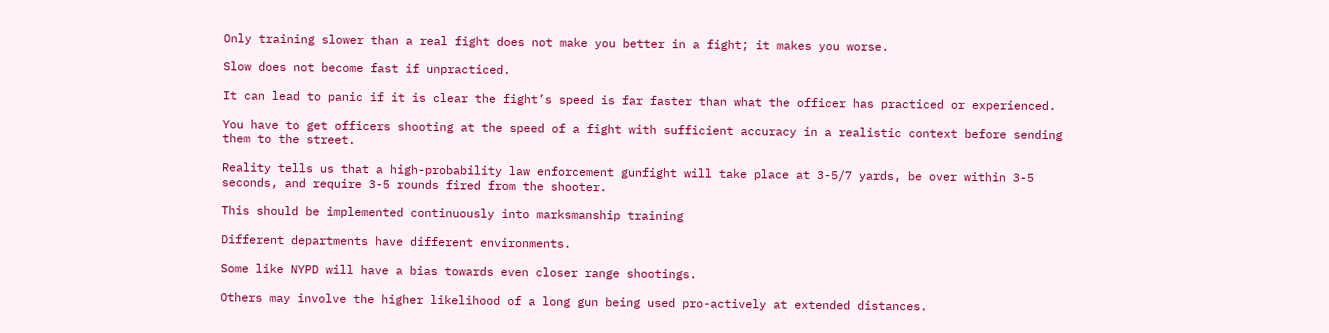Only training slower than a real fight does not make you better in a fight; it makes you worse.

Slow does not become fast if unpracticed.

It can lead to panic if it is clear the fight’s speed is far faster than what the officer has practiced or experienced.

You have to get officers shooting at the speed of a fight with sufficient accuracy in a realistic context before sending them to the street.

Reality tells us that a high-probability law enforcement gunfight will take place at 3-5/7 yards, be over within 3-5 seconds, and require 3-5 rounds fired from the shooter.

This should be implemented continuously into marksmanship training

Different departments have different environments.

Some like NYPD will have a bias towards even closer range shootings.

Others may involve the higher likelihood of a long gun being used pro-actively at extended distances.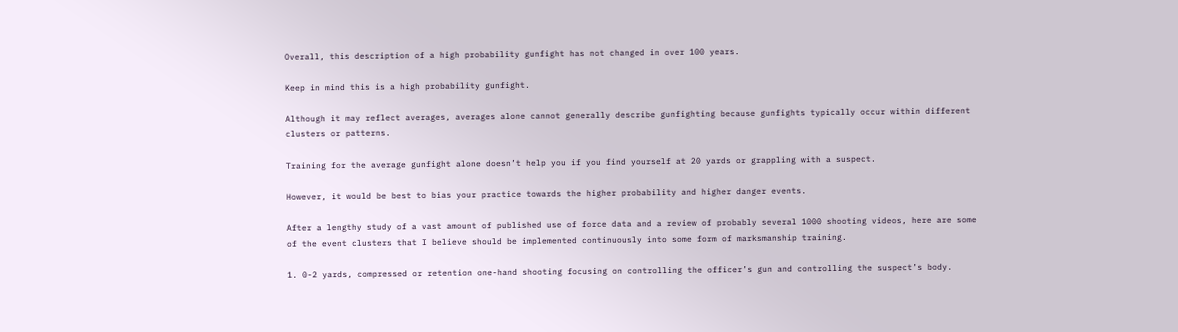Overall, this description of a high probability gunfight has not changed in over 100 years.

Keep in mind this is a high probability gunfight.

Although it may reflect averages, averages alone cannot generally describe gunfighting because gunfights typically occur within different clusters or patterns.

Training for the average gunfight alone doesn’t help you if you find yourself at 20 yards or grappling with a suspect.

However, it would be best to bias your practice towards the higher probability and higher danger events.

After a lengthy study of a vast amount of published use of force data and a review of probably several 1000 shooting videos, here are some of the event clusters that I believe should be implemented continuously into some form of marksmanship training.

1. 0-2 yards, compressed or retention one-hand shooting focusing on controlling the officer’s gun and controlling the suspect’s body.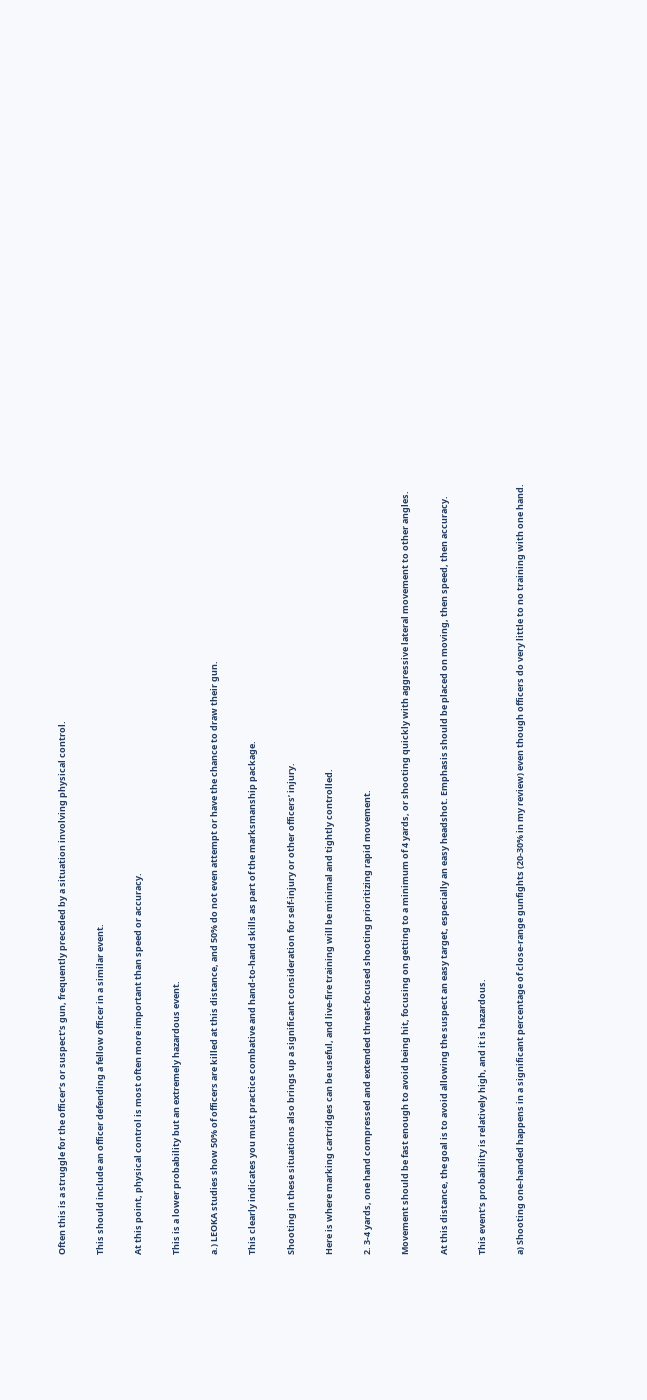Often this is a struggle for the officer’s or suspect’s gun, frequently preceded by a situation involving physical control.

This should include an officer defending a fellow officer in a similar event.

At this point, physical control is most often more important than speed or accuracy.

This is a lower probability but an extremely hazardous event.

a.) LEOKA studies show 50% of officers are killed at this distance, and 50% do not even attempt or have the chance to draw their gun.

This clearly indicates you must practice combative and hand-to-hand skills as part of the marksmanship package.

Shooting in these situations also brings up a significant consideration for self-injury or other officers’ injury.

Here is where marking cartridges can be useful, and live-fire training will be minimal and tightly controlled.

2. 3-4 yards, one hand compressed and extended threat-focused shooting prioritizing rapid movement.

Movement should be fast enough to avoid being hit, focusing on getting to a minimum of 4 yards, or shooting quickly with aggressive lateral movement to other angles.

At this distance, the goal is to avoid allowing the suspect an easy target, especially an easy headshot. Emphasis should be placed on moving, then speed, then accuracy.

This event’s probability is relatively high, and it is hazardous.

a) Shooting one-handed happens in a significant percentage of close-range gunfights (20-30% in my review) even though officers do very little to no training with one hand.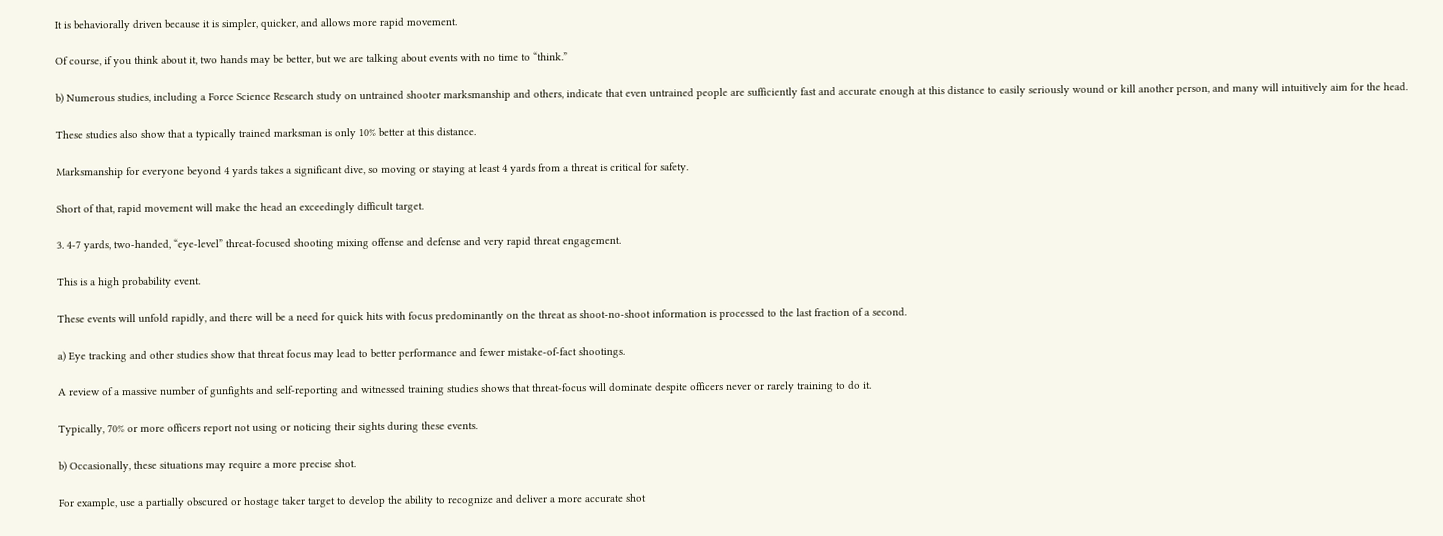It is behaviorally driven because it is simpler, quicker, and allows more rapid movement.

Of course, if you think about it, two hands may be better, but we are talking about events with no time to “think.”

b) Numerous studies, including a Force Science Research study on untrained shooter marksmanship and others, indicate that even untrained people are sufficiently fast and accurate enough at this distance to easily seriously wound or kill another person, and many will intuitively aim for the head.

These studies also show that a typically trained marksman is only 10% better at this distance.

Marksmanship for everyone beyond 4 yards takes a significant dive, so moving or staying at least 4 yards from a threat is critical for safety.

Short of that, rapid movement will make the head an exceedingly difficult target.

3. 4-7 yards, two-handed, “eye-level” threat-focused shooting mixing offense and defense and very rapid threat engagement.

This is a high probability event.

These events will unfold rapidly, and there will be a need for quick hits with focus predominantly on the threat as shoot-no-shoot information is processed to the last fraction of a second.

a) Eye tracking and other studies show that threat focus may lead to better performance and fewer mistake-of-fact shootings.

A review of a massive number of gunfights and self-reporting and witnessed training studies shows that threat-focus will dominate despite officers never or rarely training to do it.

Typically, 70% or more officers report not using or noticing their sights during these events.

b) Occasionally, these situations may require a more precise shot.

For example, use a partially obscured or hostage taker target to develop the ability to recognize and deliver a more accurate shot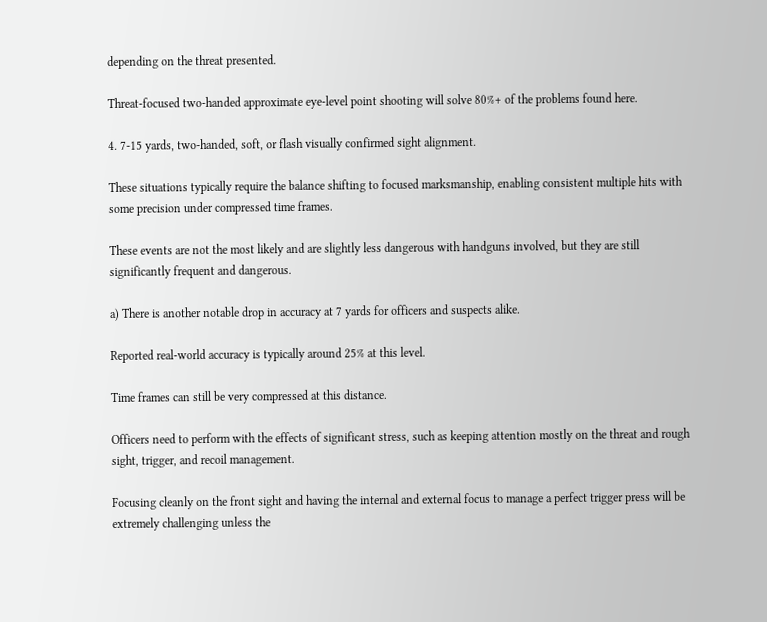depending on the threat presented.

Threat-focused two-handed approximate eye-level point shooting will solve 80%+ of the problems found here.

4. 7-15 yards, two-handed, soft, or flash visually confirmed sight alignment.

These situations typically require the balance shifting to focused marksmanship, enabling consistent multiple hits with some precision under compressed time frames.

These events are not the most likely and are slightly less dangerous with handguns involved, but they are still significantly frequent and dangerous.

a) There is another notable drop in accuracy at 7 yards for officers and suspects alike.

Reported real-world accuracy is typically around 25% at this level.

Time frames can still be very compressed at this distance.

Officers need to perform with the effects of significant stress, such as keeping attention mostly on the threat and rough sight, trigger, and recoil management.

Focusing cleanly on the front sight and having the internal and external focus to manage a perfect trigger press will be extremely challenging unless the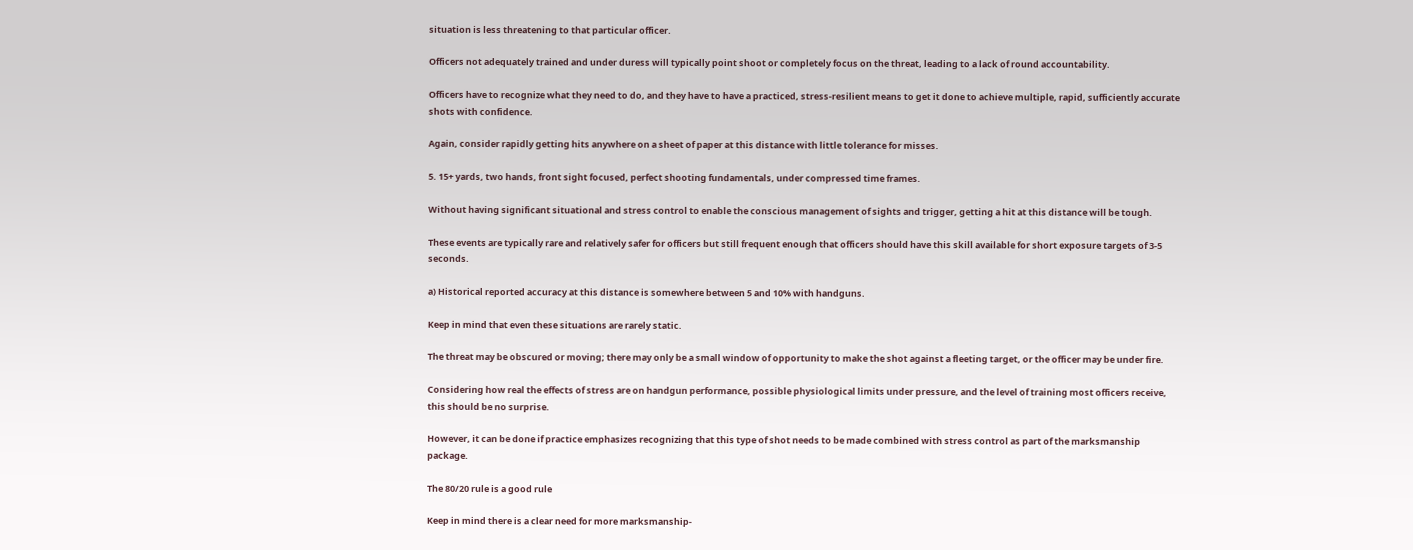situation is less threatening to that particular officer.

Officers not adequately trained and under duress will typically point shoot or completely focus on the threat, leading to a lack of round accountability.

Officers have to recognize what they need to do, and they have to have a practiced, stress-resilient means to get it done to achieve multiple, rapid, sufficiently accurate shots with confidence.

Again, consider rapidly getting hits anywhere on a sheet of paper at this distance with little tolerance for misses.

5. 15+ yards, two hands, front sight focused, perfect shooting fundamentals, under compressed time frames.

Without having significant situational and stress control to enable the conscious management of sights and trigger, getting a hit at this distance will be tough.

These events are typically rare and relatively safer for officers but still frequent enough that officers should have this skill available for short exposure targets of 3-5 seconds.

a) Historical reported accuracy at this distance is somewhere between 5 and 10% with handguns.

Keep in mind that even these situations are rarely static.

The threat may be obscured or moving; there may only be a small window of opportunity to make the shot against a fleeting target, or the officer may be under fire.

Considering how real the effects of stress are on handgun performance, possible physiological limits under pressure, and the level of training most officers receive, this should be no surprise.

However, it can be done if practice emphasizes recognizing that this type of shot needs to be made combined with stress control as part of the marksmanship package.

The 80/20 rule is a good rule

Keep in mind there is a clear need for more marksmanship-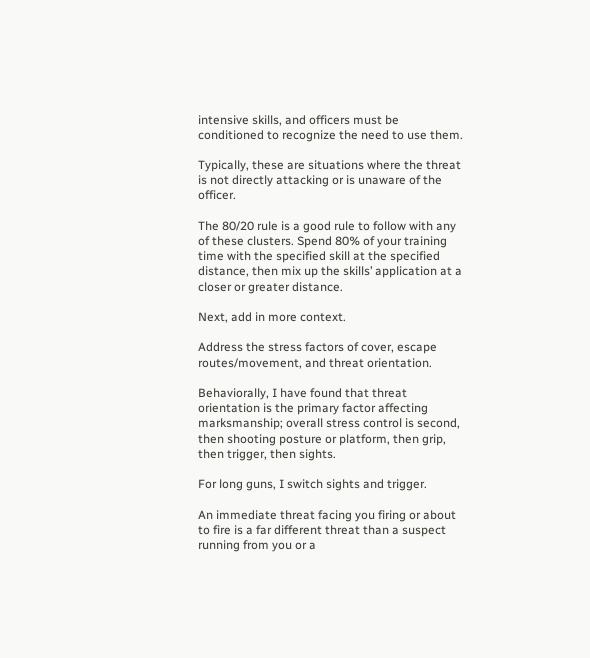intensive skills, and officers must be conditioned to recognize the need to use them.

Typically, these are situations where the threat is not directly attacking or is unaware of the officer.

The 80/20 rule is a good rule to follow with any of these clusters. Spend 80% of your training time with the specified skill at the specified distance, then mix up the skills’ application at a closer or greater distance.

Next, add in more context.

Address the stress factors of cover, escape routes/movement, and threat orientation.

Behaviorally, I have found that threat orientation is the primary factor affecting marksmanship; overall stress control is second, then shooting posture or platform, then grip, then trigger, then sights.

For long guns, I switch sights and trigger.

An immediate threat facing you firing or about to fire is a far different threat than a suspect running from you or a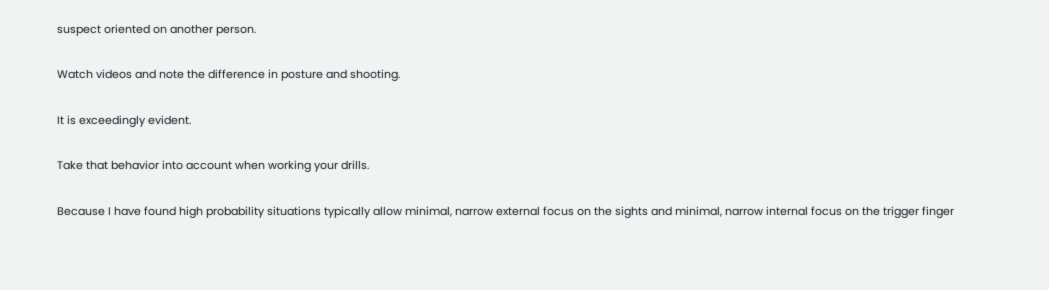suspect oriented on another person.

Watch videos and note the difference in posture and shooting.

It is exceedingly evident.

Take that behavior into account when working your drills.

Because I have found high probability situations typically allow minimal, narrow external focus on the sights and minimal, narrow internal focus on the trigger finger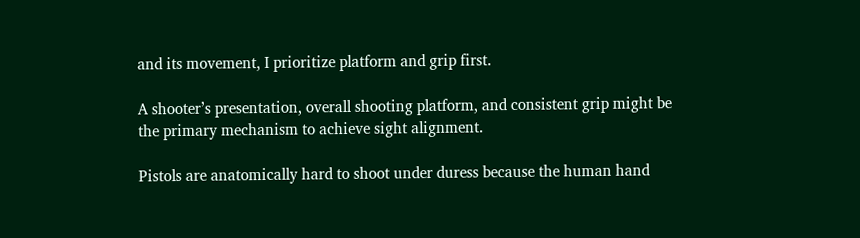and its movement, I prioritize platform and grip first.

A shooter’s presentation, overall shooting platform, and consistent grip might be the primary mechanism to achieve sight alignment.

Pistols are anatomically hard to shoot under duress because the human hand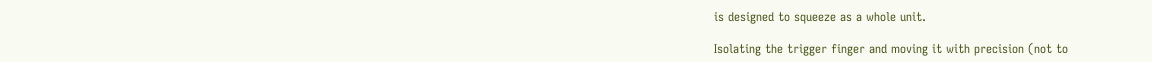is designed to squeeze as a whole unit.

Isolating the trigger finger and moving it with precision (not to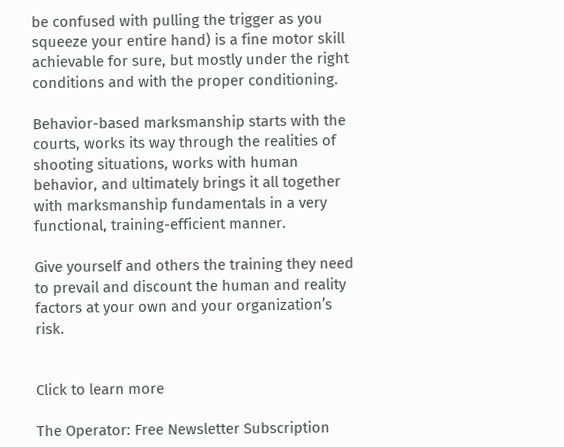be confused with pulling the trigger as you squeeze your entire hand) is a fine motor skill achievable for sure, but mostly under the right conditions and with the proper conditioning.

Behavior-based marksmanship starts with the courts, works its way through the realities of shooting situations, works with human behavior, and ultimately brings it all together with marksmanship fundamentals in a very functional, training-efficient manner.

Give yourself and others the training they need to prevail and discount the human and reality factors at your own and your organization’s risk.


Click to learn more

The Operator: Free Newsletter Subscription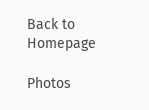Back to Homepage

Photos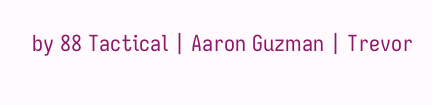by 88 Tactical | Aaron Guzman | Trevor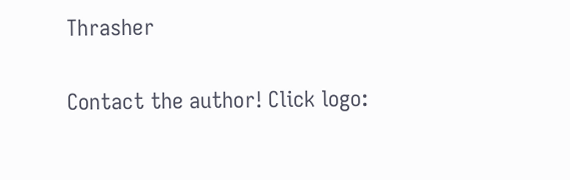Thrasher

Contact the author! Click logo: